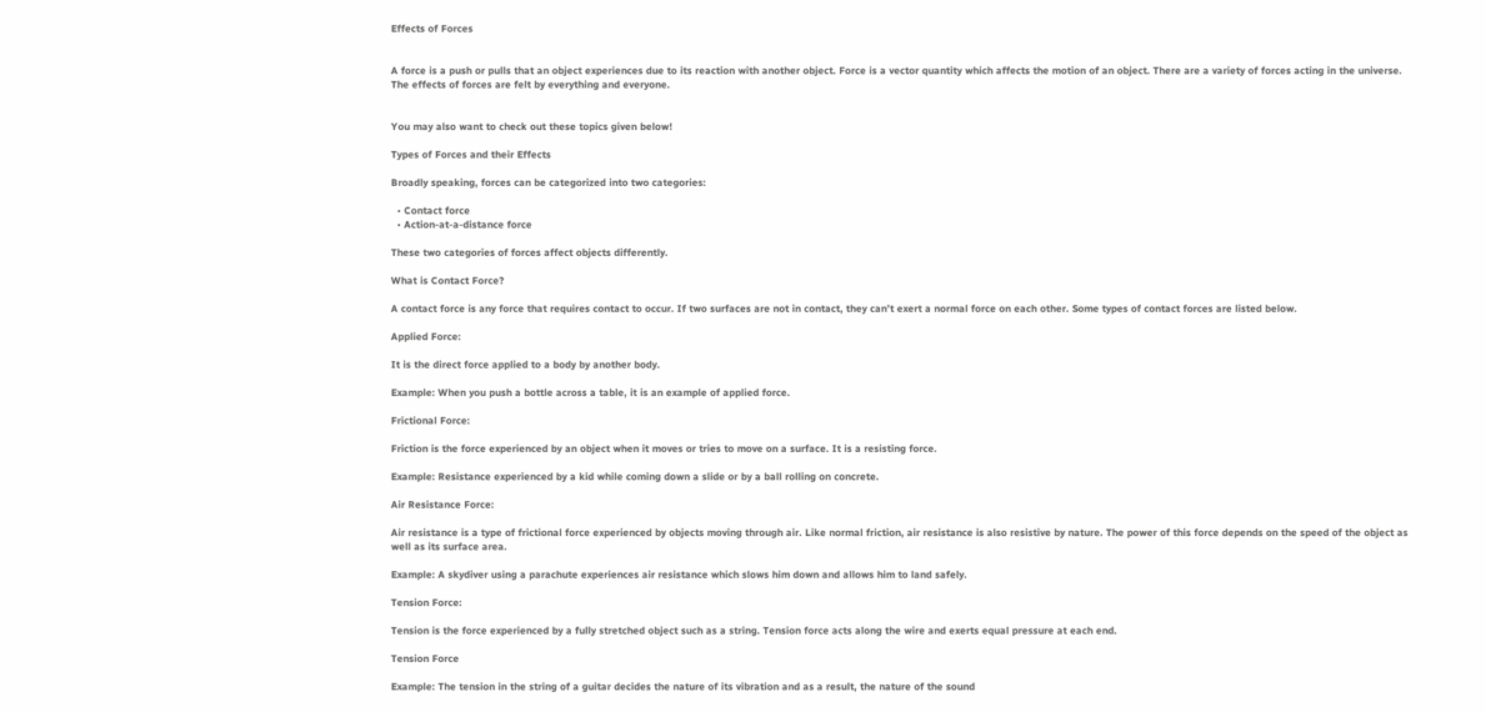Effects of Forces


A force is a push or pulls that an object experiences due to its reaction with another object. Force is a vector quantity which affects the motion of an object. There are a variety of forces acting in the universe. The effects of forces are felt by everything and everyone.


You may also want to check out these topics given below!

Types of Forces and their Effects

Broadly speaking, forces can be categorized into two categories:

  • Contact force
  • Action-at-a-distance force

These two categories of forces affect objects differently.

What is Contact Force?

A contact force is any force that requires contact to occur. If two surfaces are not in contact, they can’t exert a normal force on each other. Some types of contact forces are listed below.

Applied Force:

It is the direct force applied to a body by another body.

Example: When you push a bottle across a table, it is an example of applied force.

Frictional Force:

Friction is the force experienced by an object when it moves or tries to move on a surface. It is a resisting force.

Example: Resistance experienced by a kid while coming down a slide or by a ball rolling on concrete.

Air Resistance Force:

Air resistance is a type of frictional force experienced by objects moving through air. Like normal friction, air resistance is also resistive by nature. The power of this force depends on the speed of the object as well as its surface area.

Example: A skydiver using a parachute experiences air resistance which slows him down and allows him to land safely.

Tension Force:

Tension is the force experienced by a fully stretched object such as a string. Tension force acts along the wire and exerts equal pressure at each end.

Tension Force

Example: The tension in the string of a guitar decides the nature of its vibration and as a result, the nature of the sound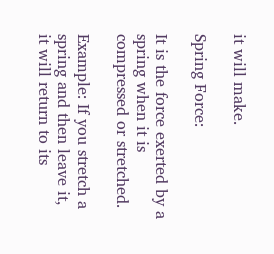it will make.

Spring Force:

It is the force exerted by a spring when it is compressed or stretched.

Example: If you stretch a spring and then leave it, it will return to its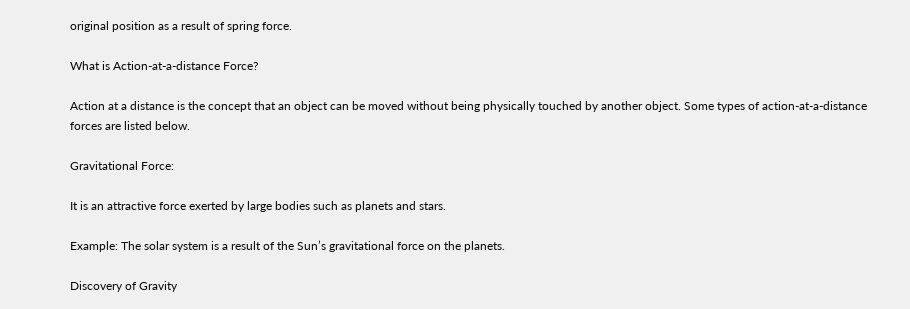original position as a result of spring force.

What is Action-at-a-distance Force?

Action at a distance is the concept that an object can be moved without being physically touched by another object. Some types of action-at-a-distance forces are listed below.

Gravitational Force:

It is an attractive force exerted by large bodies such as planets and stars.

Example: The solar system is a result of the Sun’s gravitational force on the planets.

Discovery of Gravity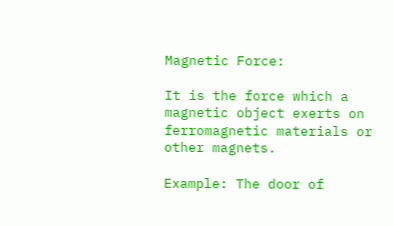Magnetic Force:

It is the force which a magnetic object exerts on ferromagnetic materials or other magnets.

Example: The door of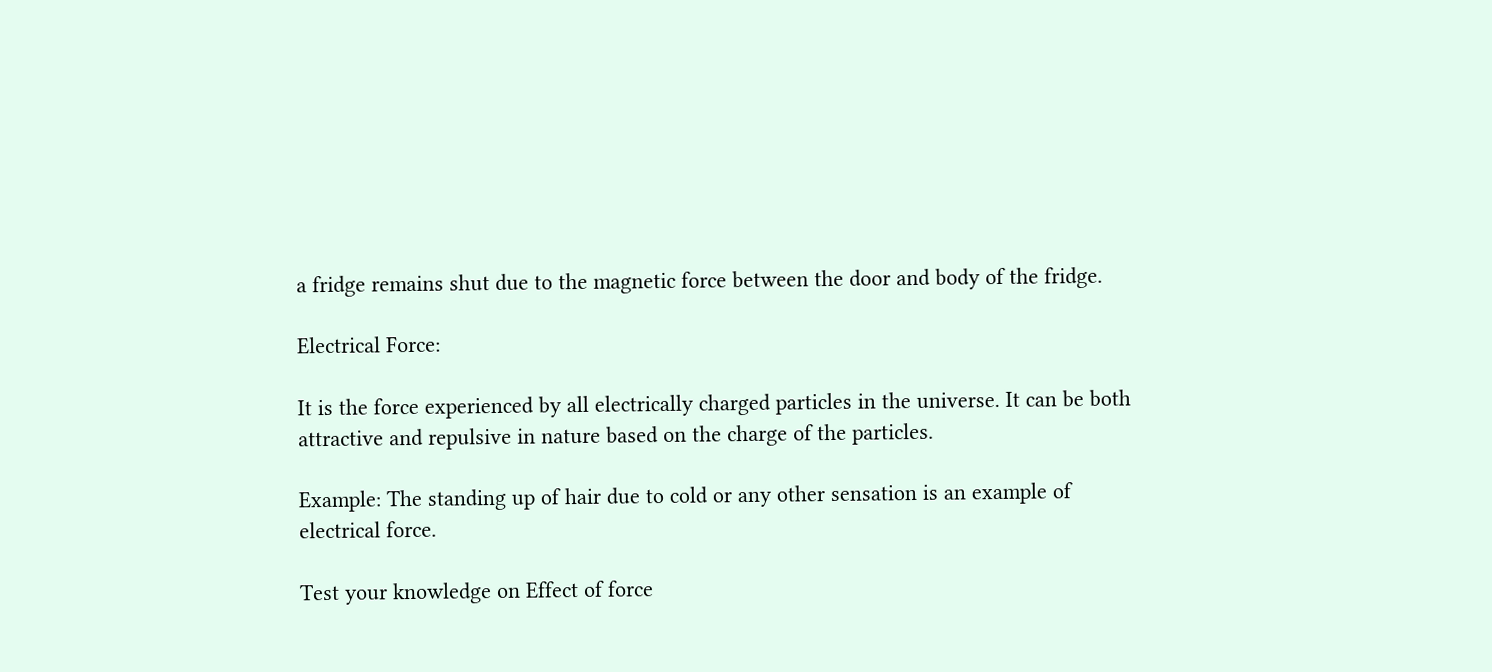a fridge remains shut due to the magnetic force between the door and body of the fridge.

Electrical Force:

It is the force experienced by all electrically charged particles in the universe. It can be both attractive and repulsive in nature based on the charge of the particles.

Example: The standing up of hair due to cold or any other sensation is an example of electrical force.

Test your knowledge on Effect of force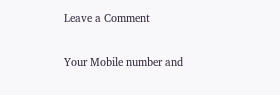Leave a Comment

Your Mobile number and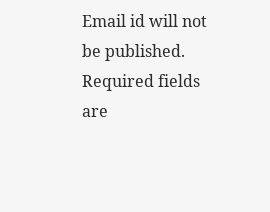Email id will not be published. Required fields are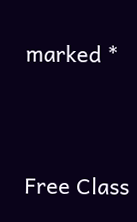marked *




Free Class